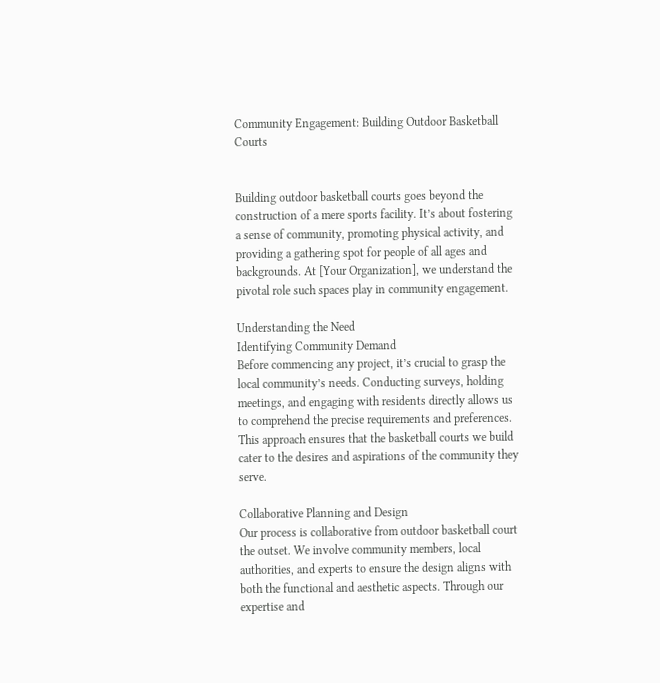Community Engagement: Building Outdoor Basketball Courts


Building outdoor basketball courts goes beyond the construction of a mere sports facility. It’s about fostering a sense of community, promoting physical activity, and providing a gathering spot for people of all ages and backgrounds. At [Your Organization], we understand the pivotal role such spaces play in community engagement.

Understanding the Need
Identifying Community Demand
Before commencing any project, it’s crucial to grasp the local community’s needs. Conducting surveys, holding meetings, and engaging with residents directly allows us to comprehend the precise requirements and preferences. This approach ensures that the basketball courts we build cater to the desires and aspirations of the community they serve.

Collaborative Planning and Design
Our process is collaborative from outdoor basketball court the outset. We involve community members, local authorities, and experts to ensure the design aligns with both the functional and aesthetic aspects. Through our expertise and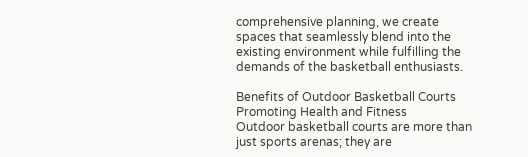comprehensive planning, we create spaces that seamlessly blend into the existing environment while fulfilling the demands of the basketball enthusiasts.

Benefits of Outdoor Basketball Courts
Promoting Health and Fitness
Outdoor basketball courts are more than just sports arenas; they are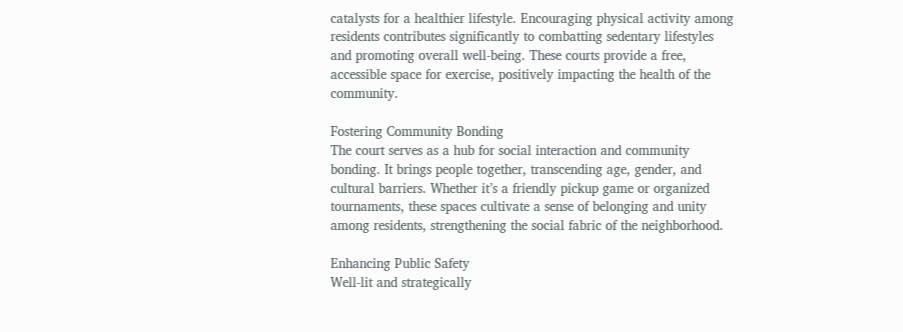catalysts for a healthier lifestyle. Encouraging physical activity among residents contributes significantly to combatting sedentary lifestyles and promoting overall well-being. These courts provide a free, accessible space for exercise, positively impacting the health of the community.

Fostering Community Bonding
The court serves as a hub for social interaction and community bonding. It brings people together, transcending age, gender, and cultural barriers. Whether it’s a friendly pickup game or organized tournaments, these spaces cultivate a sense of belonging and unity among residents, strengthening the social fabric of the neighborhood.

Enhancing Public Safety
Well-lit and strategically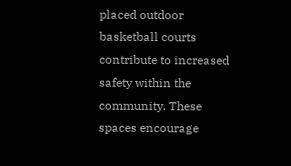placed outdoor basketball courts contribute to increased safety within the community. These spaces encourage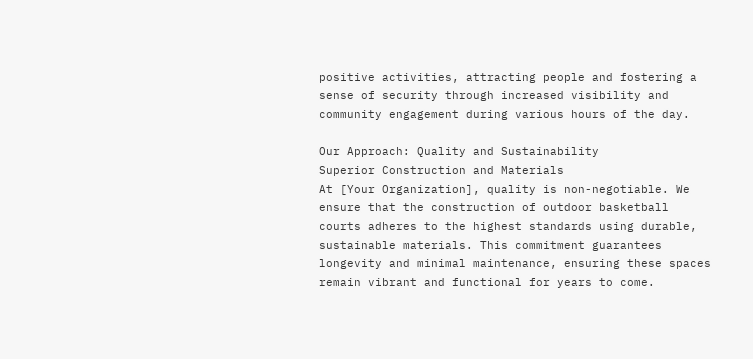positive activities, attracting people and fostering a sense of security through increased visibility and community engagement during various hours of the day.

Our Approach: Quality and Sustainability
Superior Construction and Materials
At [Your Organization], quality is non-negotiable. We ensure that the construction of outdoor basketball courts adheres to the highest standards using durable, sustainable materials. This commitment guarantees longevity and minimal maintenance, ensuring these spaces remain vibrant and functional for years to come.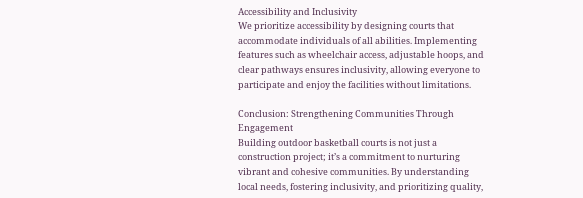Accessibility and Inclusivity
We prioritize accessibility by designing courts that accommodate individuals of all abilities. Implementing features such as wheelchair access, adjustable hoops, and clear pathways ensures inclusivity, allowing everyone to participate and enjoy the facilities without limitations.

Conclusion: Strengthening Communities Through Engagement
Building outdoor basketball courts is not just a construction project; it’s a commitment to nurturing vibrant and cohesive communities. By understanding local needs, fostering inclusivity, and prioritizing quality,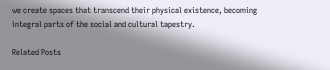we create spaces that transcend their physical existence, becoming integral parts of the social and cultural tapestry.

Related Posts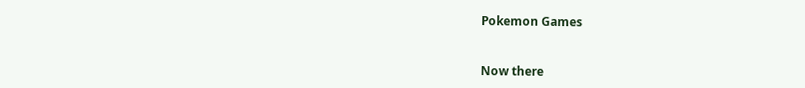Pokemon Games


Now there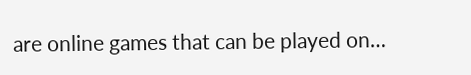are online games that can be played on…